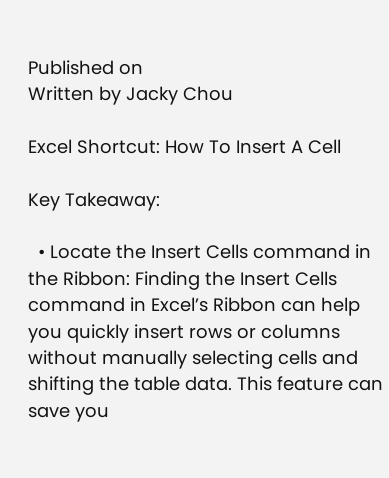Published on
Written by Jacky Chou

Excel Shortcut: How To Insert A Cell

Key Takeaway:

  • Locate the Insert Cells command in the Ribbon: Finding the Insert Cells command in Excel’s Ribbon can help you quickly insert rows or columns without manually selecting cells and shifting the table data. This feature can save you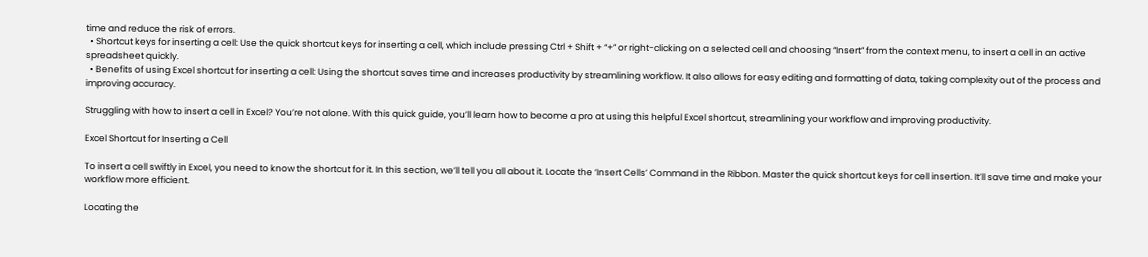time and reduce the risk of errors.
  • Shortcut keys for inserting a cell: Use the quick shortcut keys for inserting a cell, which include pressing Ctrl + Shift + “+” or right-clicking on a selected cell and choosing “Insert” from the context menu, to insert a cell in an active spreadsheet quickly.
  • Benefits of using Excel shortcut for inserting a cell: Using the shortcut saves time and increases productivity by streamlining workflow. It also allows for easy editing and formatting of data, taking complexity out of the process and improving accuracy.

Struggling with how to insert a cell in Excel? You’re not alone. With this quick guide, you’ll learn how to become a pro at using this helpful Excel shortcut, streamlining your workflow and improving productivity.

Excel Shortcut for Inserting a Cell

To insert a cell swiftly in Excel, you need to know the shortcut for it. In this section, we’ll tell you all about it. Locate the ‘Insert Cells’ Command in the Ribbon. Master the quick shortcut keys for cell insertion. It’ll save time and make your workflow more efficient.

Locating the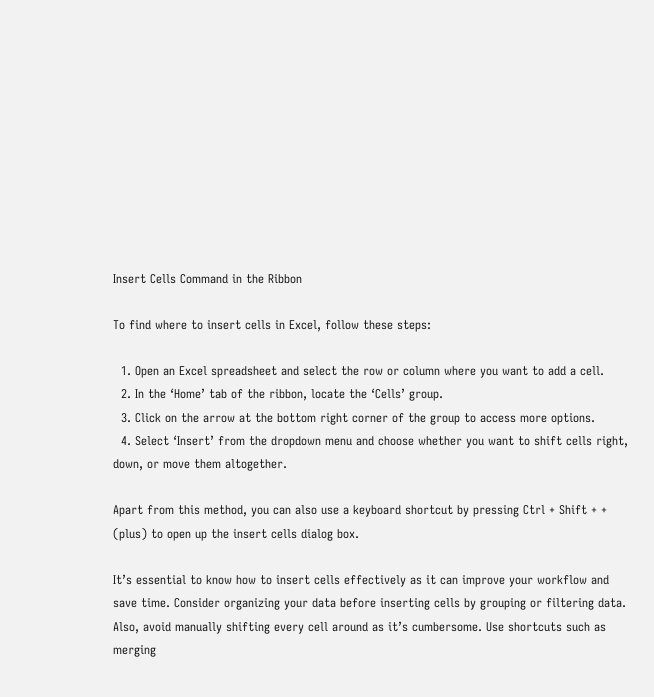Insert Cells Command in the Ribbon

To find where to insert cells in Excel, follow these steps:

  1. Open an Excel spreadsheet and select the row or column where you want to add a cell.
  2. In the ‘Home’ tab of the ribbon, locate the ‘Cells’ group.
  3. Click on the arrow at the bottom right corner of the group to access more options.
  4. Select ‘Insert’ from the dropdown menu and choose whether you want to shift cells right, down, or move them altogether.

Apart from this method, you can also use a keyboard shortcut by pressing Ctrl + Shift + + (plus) to open up the insert cells dialog box.

It’s essential to know how to insert cells effectively as it can improve your workflow and save time. Consider organizing your data before inserting cells by grouping or filtering data. Also, avoid manually shifting every cell around as it’s cumbersome. Use shortcuts such as merging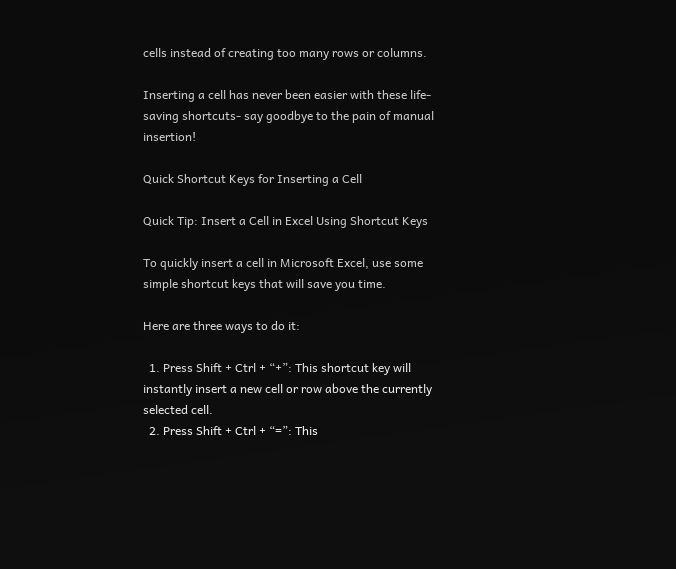cells instead of creating too many rows or columns.

Inserting a cell has never been easier with these life-saving shortcuts- say goodbye to the pain of manual insertion!

Quick Shortcut Keys for Inserting a Cell

Quick Tip: Insert a Cell in Excel Using Shortcut Keys

To quickly insert a cell in Microsoft Excel, use some simple shortcut keys that will save you time.

Here are three ways to do it:

  1. Press Shift + Ctrl + “+”: This shortcut key will instantly insert a new cell or row above the currently selected cell.
  2. Press Shift + Ctrl + “=”: This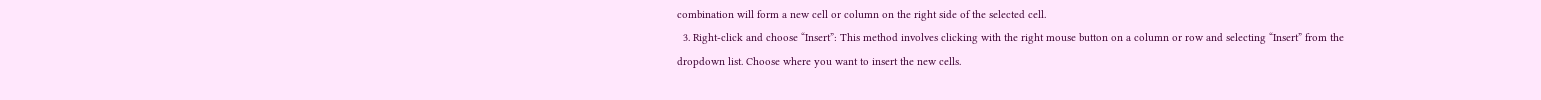combination will form a new cell or column on the right side of the selected cell.
  3. Right-click and choose “Insert”: This method involves clicking with the right mouse button on a column or row and selecting “Insert” from the dropdown list. Choose where you want to insert the new cells.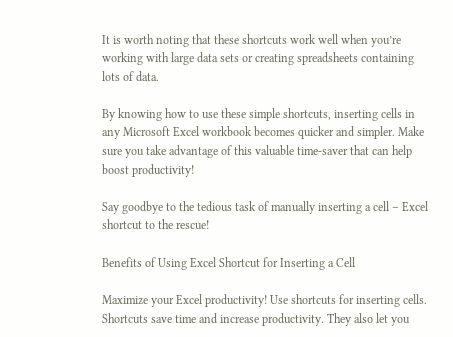It is worth noting that these shortcuts work well when you’re working with large data sets or creating spreadsheets containing lots of data.

By knowing how to use these simple shortcuts, inserting cells in any Microsoft Excel workbook becomes quicker and simpler. Make sure you take advantage of this valuable time-saver that can help boost productivity!

Say goodbye to the tedious task of manually inserting a cell – Excel shortcut to the rescue!

Benefits of Using Excel Shortcut for Inserting a Cell

Maximize your Excel productivity! Use shortcuts for inserting cells. Shortcuts save time and increase productivity. They also let you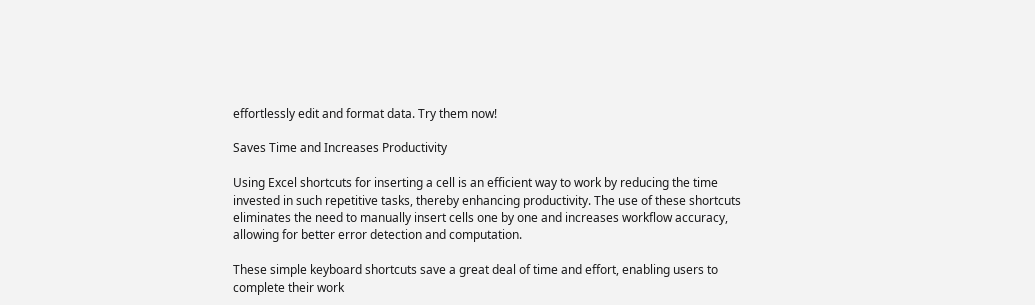effortlessly edit and format data. Try them now!

Saves Time and Increases Productivity

Using Excel shortcuts for inserting a cell is an efficient way to work by reducing the time invested in such repetitive tasks, thereby enhancing productivity. The use of these shortcuts eliminates the need to manually insert cells one by one and increases workflow accuracy, allowing for better error detection and computation.

These simple keyboard shortcuts save a great deal of time and effort, enabling users to complete their work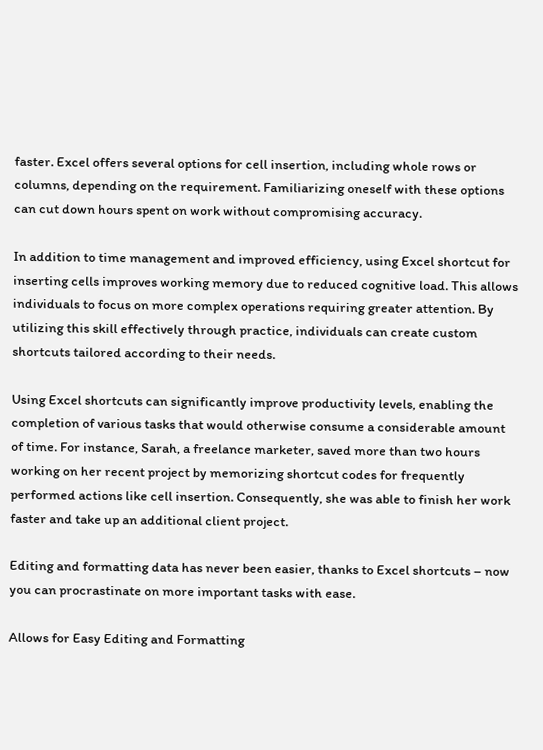faster. Excel offers several options for cell insertion, including whole rows or columns, depending on the requirement. Familiarizing oneself with these options can cut down hours spent on work without compromising accuracy.

In addition to time management and improved efficiency, using Excel shortcut for inserting cells improves working memory due to reduced cognitive load. This allows individuals to focus on more complex operations requiring greater attention. By utilizing this skill effectively through practice, individuals can create custom shortcuts tailored according to their needs.

Using Excel shortcuts can significantly improve productivity levels, enabling the completion of various tasks that would otherwise consume a considerable amount of time. For instance, Sarah, a freelance marketer, saved more than two hours working on her recent project by memorizing shortcut codes for frequently performed actions like cell insertion. Consequently, she was able to finish her work faster and take up an additional client project.

Editing and formatting data has never been easier, thanks to Excel shortcuts – now you can procrastinate on more important tasks with ease.

Allows for Easy Editing and Formatting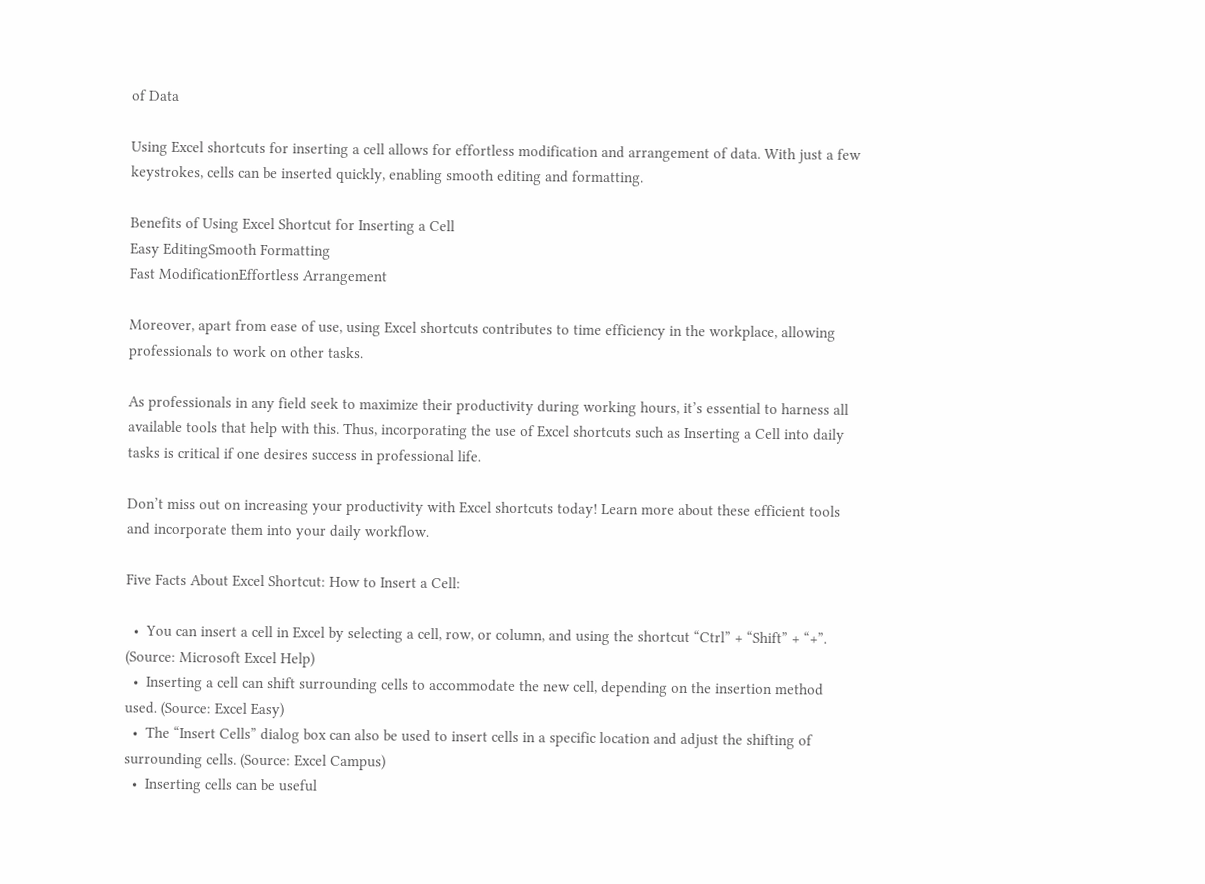of Data

Using Excel shortcuts for inserting a cell allows for effortless modification and arrangement of data. With just a few keystrokes, cells can be inserted quickly, enabling smooth editing and formatting.

Benefits of Using Excel Shortcut for Inserting a Cell
Easy EditingSmooth Formatting
Fast ModificationEffortless Arrangement

Moreover, apart from ease of use, using Excel shortcuts contributes to time efficiency in the workplace, allowing professionals to work on other tasks.

As professionals in any field seek to maximize their productivity during working hours, it’s essential to harness all available tools that help with this. Thus, incorporating the use of Excel shortcuts such as Inserting a Cell into daily tasks is critical if one desires success in professional life.

Don’t miss out on increasing your productivity with Excel shortcuts today! Learn more about these efficient tools and incorporate them into your daily workflow.

Five Facts About Excel Shortcut: How to Insert a Cell:

  •  You can insert a cell in Excel by selecting a cell, row, or column, and using the shortcut “Ctrl” + “Shift” + “+”. (Source: Microsoft Excel Help)
  •  Inserting a cell can shift surrounding cells to accommodate the new cell, depending on the insertion method used. (Source: Excel Easy)
  •  The “Insert Cells” dialog box can also be used to insert cells in a specific location and adjust the shifting of surrounding cells. (Source: Excel Campus)
  •  Inserting cells can be useful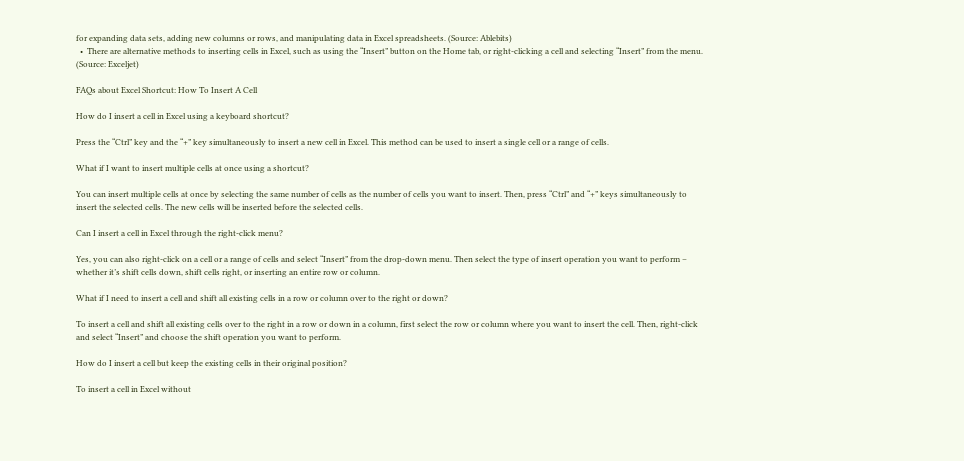for expanding data sets, adding new columns or rows, and manipulating data in Excel spreadsheets. (Source: Ablebits)
  •  There are alternative methods to inserting cells in Excel, such as using the “Insert” button on the Home tab, or right-clicking a cell and selecting “Insert” from the menu. (Source: Exceljet)

FAQs about Excel Shortcut: How To Insert A Cell

How do I insert a cell in Excel using a keyboard shortcut?

Press the “Ctrl” key and the “+” key simultaneously to insert a new cell in Excel. This method can be used to insert a single cell or a range of cells.

What if I want to insert multiple cells at once using a shortcut?

You can insert multiple cells at once by selecting the same number of cells as the number of cells you want to insert. Then, press “Ctrl” and “+” keys simultaneously to insert the selected cells. The new cells will be inserted before the selected cells.

Can I insert a cell in Excel through the right-click menu?

Yes, you can also right-click on a cell or a range of cells and select “Insert” from the drop-down menu. Then select the type of insert operation you want to perform – whether it’s shift cells down, shift cells right, or inserting an entire row or column.

What if I need to insert a cell and shift all existing cells in a row or column over to the right or down?

To insert a cell and shift all existing cells over to the right in a row or down in a column, first select the row or column where you want to insert the cell. Then, right-click and select “Insert” and choose the shift operation you want to perform.

How do I insert a cell but keep the existing cells in their original position?

To insert a cell in Excel without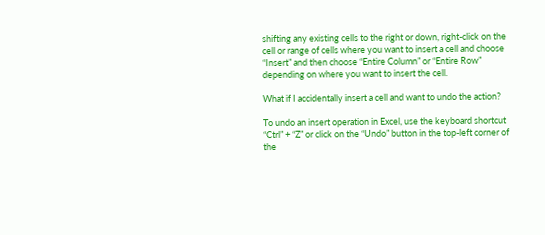shifting any existing cells to the right or down, right-click on the cell or range of cells where you want to insert a cell and choose “Insert” and then choose “Entire Column” or “Entire Row” depending on where you want to insert the cell.

What if I accidentally insert a cell and want to undo the action?

To undo an insert operation in Excel, use the keyboard shortcut “Ctrl” + “Z” or click on the “Undo” button in the top-left corner of the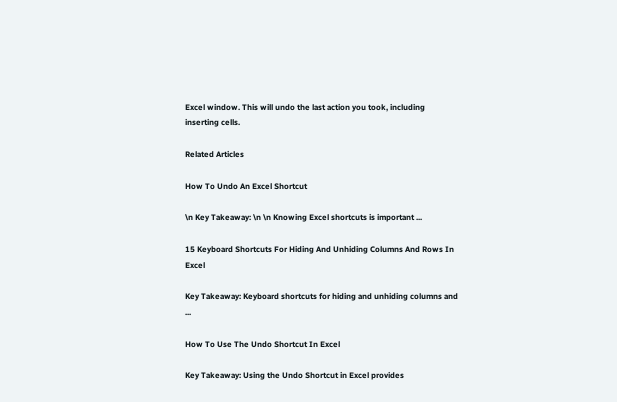Excel window. This will undo the last action you took, including inserting cells.

Related Articles

How To Undo An Excel Shortcut

\n Key Takeaway: \n \n Knowing Excel shortcuts is important ...

15 Keyboard Shortcuts For Hiding And Unhiding Columns And Rows In Excel

Key Takeaway: Keyboard shortcuts for hiding and unhiding columns and ...

How To Use The Undo Shortcut In Excel

Key Takeaway: Using the Undo Shortcut in Excel provides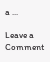a ...

Leave a Comment